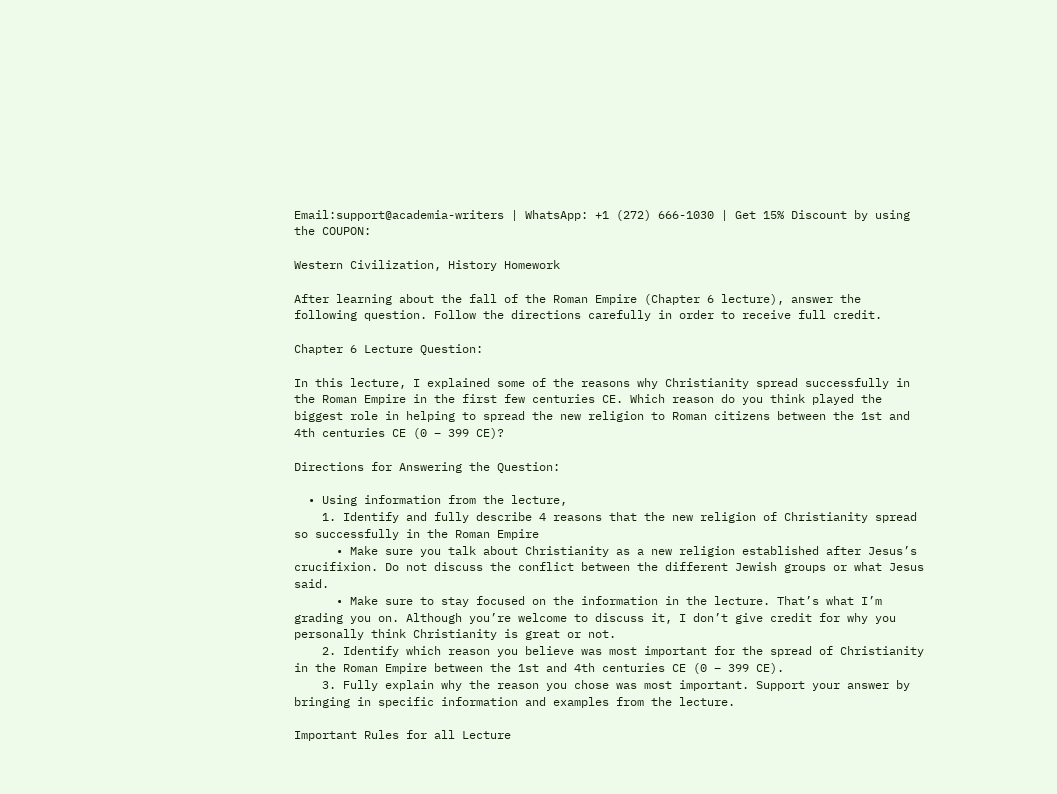Email:support@academia-writers | WhatsApp: +1 (272) 666-1030 | Get 15% Discount by using the COUPON:

Western Civilization, History Homework

After learning about the fall of the Roman Empire (Chapter 6 lecture), answer the following question. Follow the directions carefully in order to receive full credit.

Chapter 6 Lecture Question:

In this lecture, I explained some of the reasons why Christianity spread successfully in the Roman Empire in the first few centuries CE. Which reason do you think played the biggest role in helping to spread the new religion to Roman citizens between the 1st and 4th centuries CE (0 – 399 CE)?

Directions for Answering the Question:

  • Using information from the lecture,
    1. Identify and fully describe 4 reasons that the new religion of Christianity spread so successfully in the Roman Empire
      • Make sure you talk about Christianity as a new religion established after Jesus’s crucifixion. Do not discuss the conflict between the different Jewish groups or what Jesus said.
      • Make sure to stay focused on the information in the lecture. That’s what I’m grading you on. Although you’re welcome to discuss it, I don’t give credit for why you personally think Christianity is great or not.
    2. Identify which reason you believe was most important for the spread of Christianity in the Roman Empire between the 1st and 4th centuries CE (0 – 399 CE).
    3. Fully explain why the reason you chose was most important. Support your answer by bringing in specific information and examples from the lecture.

Important Rules for all Lecture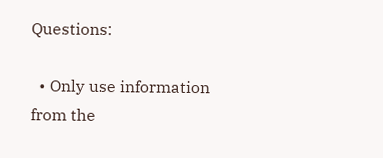Questions:

  • Only use information from the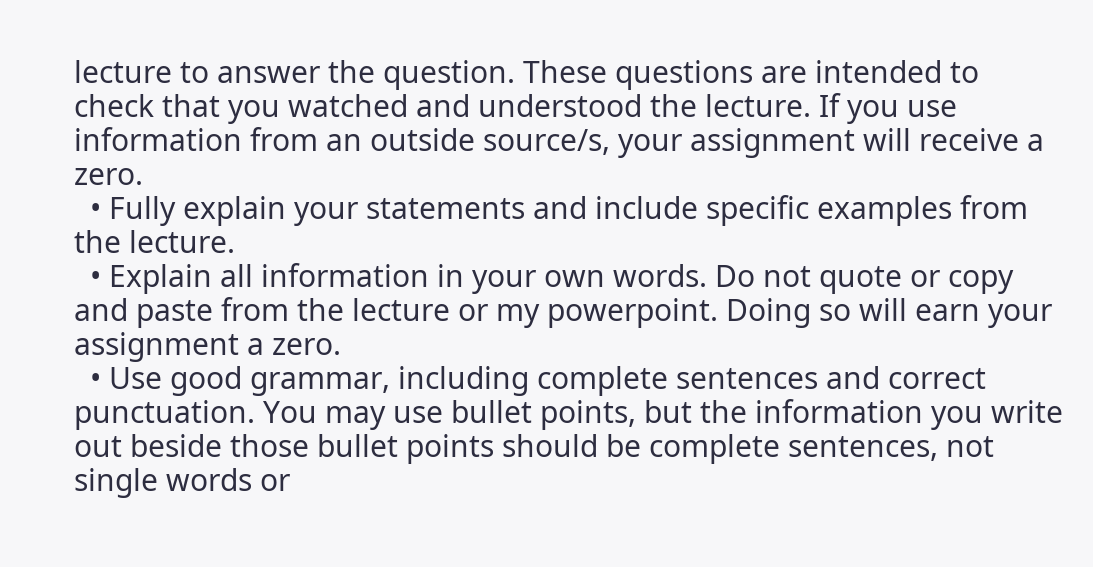lecture to answer the question. These questions are intended to check that you watched and understood the lecture. If you use information from an outside source/s, your assignment will receive a zero.
  • Fully explain your statements and include specific examples from the lecture.
  • Explain all information in your own words. Do not quote or copy and paste from the lecture or my powerpoint. Doing so will earn your assignment a zero.
  • Use good grammar, including complete sentences and correct punctuation. You may use bullet points, but the information you write out beside those bullet points should be complete sentences, not single words or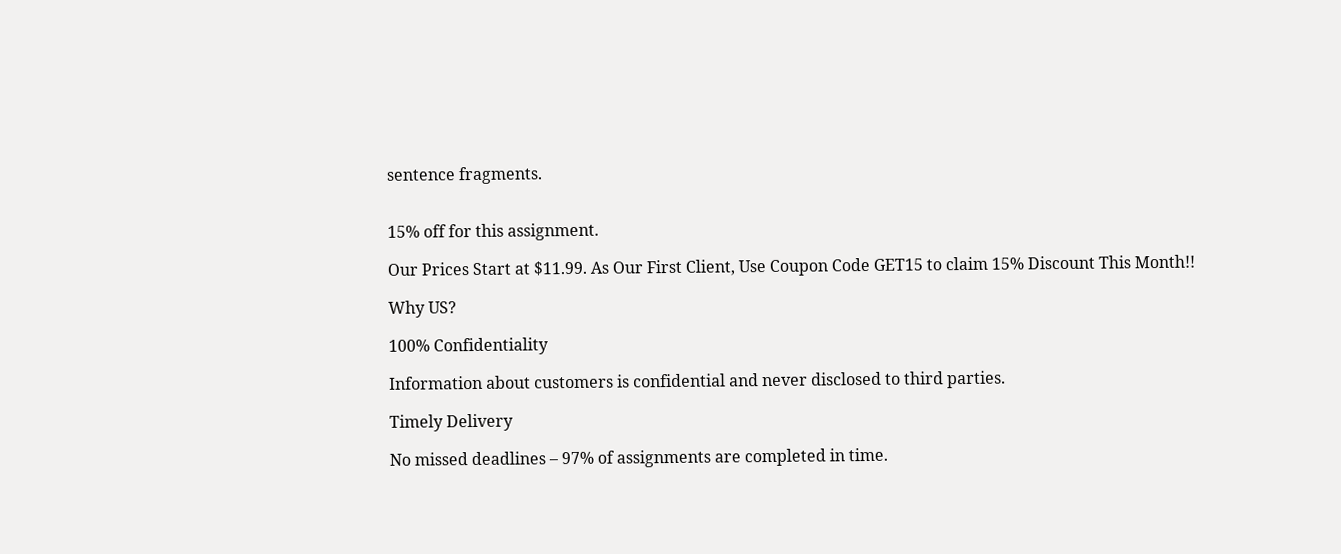sentence fragments.


15% off for this assignment.

Our Prices Start at $11.99. As Our First Client, Use Coupon Code GET15 to claim 15% Discount This Month!!

Why US?

100% Confidentiality

Information about customers is confidential and never disclosed to third parties.

Timely Delivery

No missed deadlines – 97% of assignments are completed in time.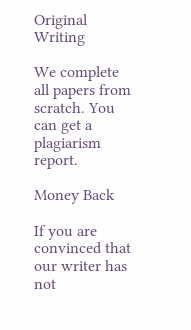Original Writing

We complete all papers from scratch. You can get a plagiarism report.

Money Back

If you are convinced that our writer has not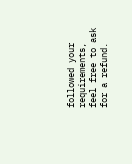followed your requirements, feel free to ask for a refund.